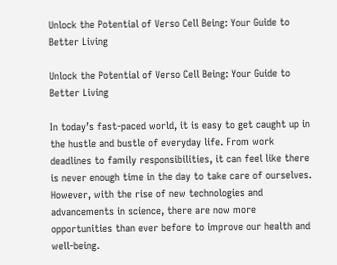Unlock the Potential of Verso Cell Being: Your Guide to Better Living

Unlock the Potential of Verso Cell Being: Your Guide to Better Living

In today’s fast-paced world, it is easy to get caught up in the hustle and bustle of everyday life. From work deadlines to family responsibilities, it can feel like there is never enough time in the day to take care of ourselves. However, with the rise of new technologies and advancements in science, there are now more opportunities than ever before to improve our health and well-being.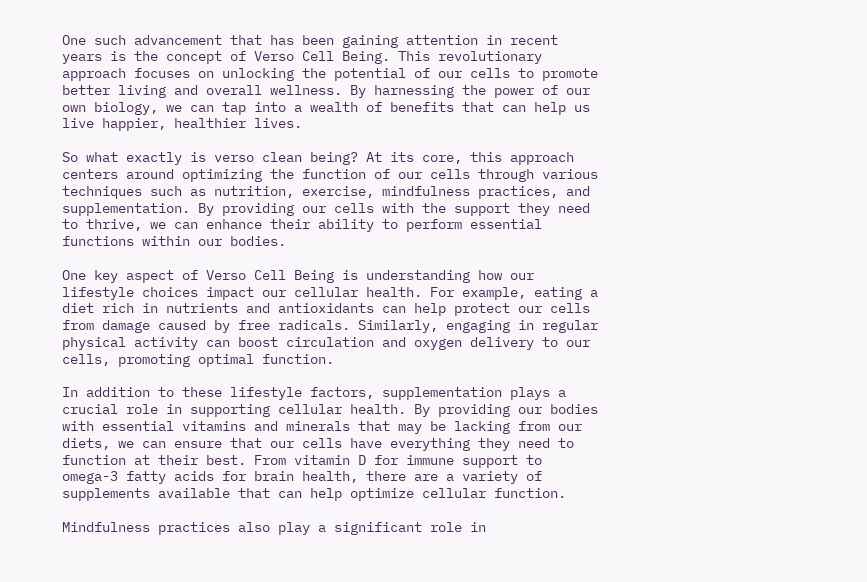One such advancement that has been gaining attention in recent years is the concept of Verso Cell Being. This revolutionary approach focuses on unlocking the potential of our cells to promote better living and overall wellness. By harnessing the power of our own biology, we can tap into a wealth of benefits that can help us live happier, healthier lives.

So what exactly is verso clean being? At its core, this approach centers around optimizing the function of our cells through various techniques such as nutrition, exercise, mindfulness practices, and supplementation. By providing our cells with the support they need to thrive, we can enhance their ability to perform essential functions within our bodies.

One key aspect of Verso Cell Being is understanding how our lifestyle choices impact our cellular health. For example, eating a diet rich in nutrients and antioxidants can help protect our cells from damage caused by free radicals. Similarly, engaging in regular physical activity can boost circulation and oxygen delivery to our cells, promoting optimal function.

In addition to these lifestyle factors, supplementation plays a crucial role in supporting cellular health. By providing our bodies with essential vitamins and minerals that may be lacking from our diets, we can ensure that our cells have everything they need to function at their best. From vitamin D for immune support to omega-3 fatty acids for brain health, there are a variety of supplements available that can help optimize cellular function.

Mindfulness practices also play a significant role in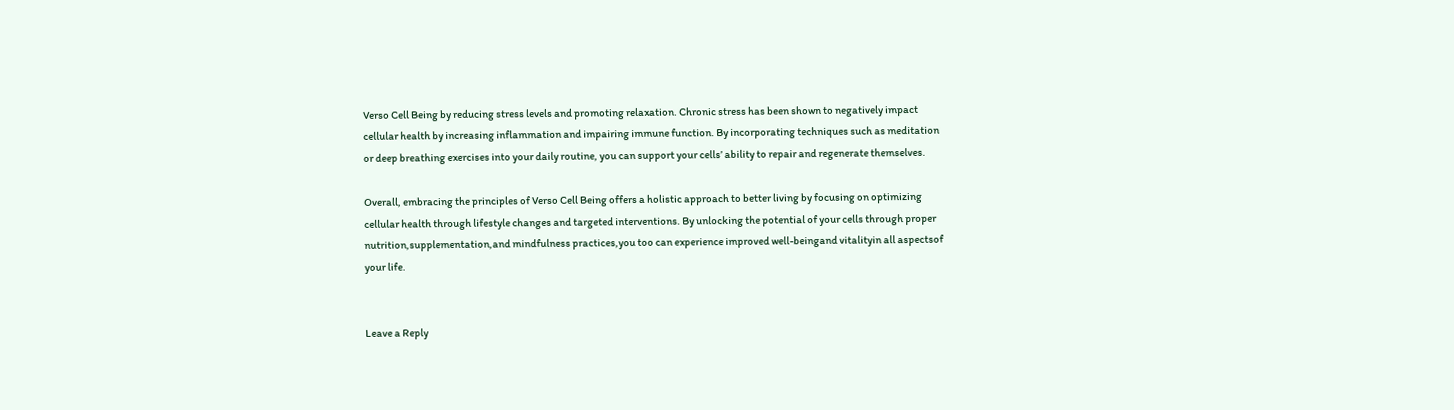Verso Cell Being by reducing stress levels and promoting relaxation. Chronic stress has been shown to negatively impact cellular health by increasing inflammation and impairing immune function. By incorporating techniques such as meditation or deep breathing exercises into your daily routine, you can support your cells’ ability to repair and regenerate themselves.

Overall, embracing the principles of Verso Cell Being offers a holistic approach to better living by focusing on optimizing cellular health through lifestyle changes and targeted interventions. By unlocking the potential of your cells through proper nutrition,supplementation,and mindfulness practices,you too can experience improved well-beingand vitalityin all aspectsof your life.


Leave a Reply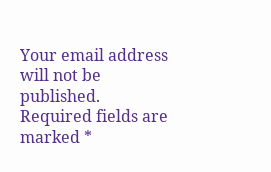Your email address will not be published. Required fields are marked *